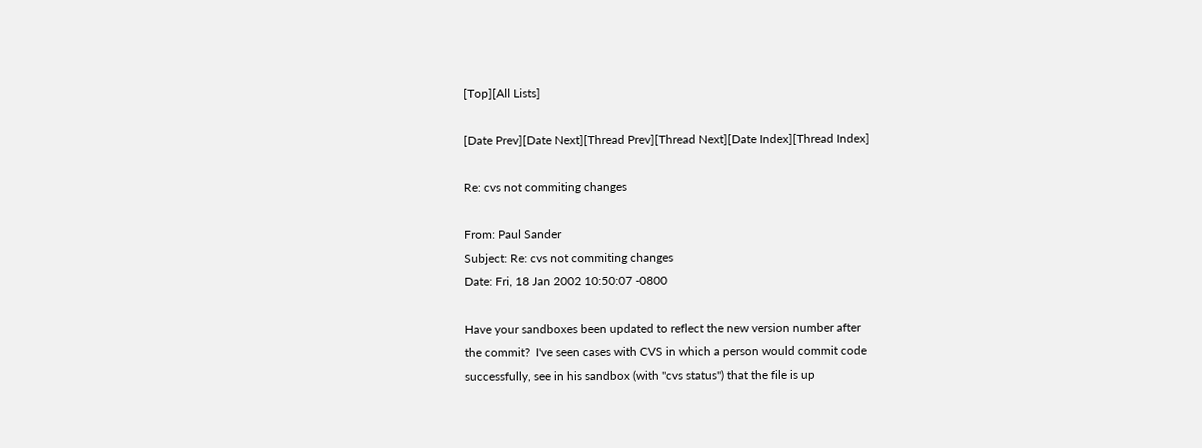[Top][All Lists]

[Date Prev][Date Next][Thread Prev][Thread Next][Date Index][Thread Index]

Re: cvs not commiting changes

From: Paul Sander
Subject: Re: cvs not commiting changes
Date: Fri, 18 Jan 2002 10:50:07 -0800

Have your sandboxes been updated to reflect the new version number after
the commit?  I've seen cases with CVS in which a person would commit code
successfully, see in his sandbox (with "cvs status") that the file is up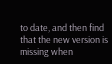to date, and then find that the new version is missing when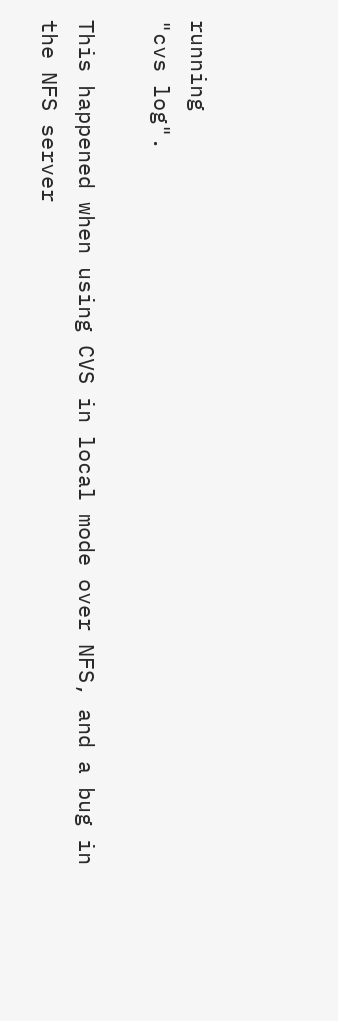running
"cvs log".

This happened when using CVS in local mode over NFS, and a bug in
the NFS server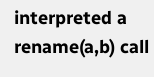interpreted a rename(a,b) call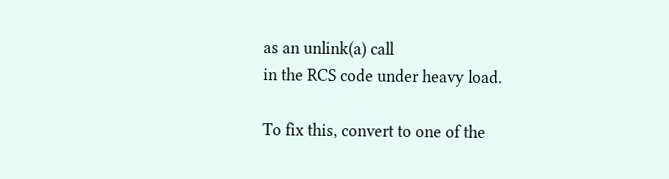as an unlink(a) call
in the RCS code under heavy load.

To fix this, convert to one of the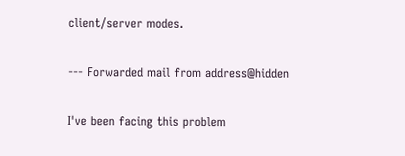client/server modes.

--- Forwarded mail from address@hidden

I've been facing this problem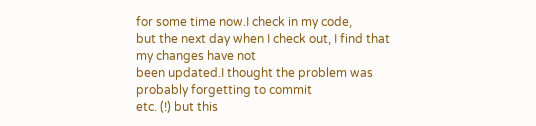for some time now.I check in my code,
but the next day when I check out, I find that my changes have not
been updated.I thought the problem was probably forgetting to commit
etc. (!) but this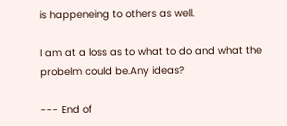is happeneing to others as well.

I am at a loss as to what to do and what the probelm could be.Any ideas?

--- End of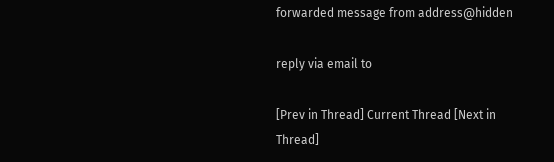forwarded message from address@hidden

reply via email to

[Prev in Thread] Current Thread [Next in Thread]